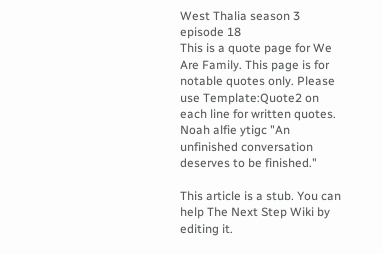West Thalia season 3 episode 18
This is a quote page for We Are Family. This page is for notable quotes only. Please use Template:Quote2 on each line for written quotes.
Noah alfie ytigc "An unfinished conversation deserves to be finished."

This article is a stub. You can help The Next Step Wiki by editing it.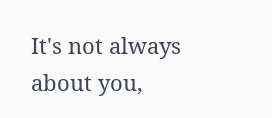It's not always about you,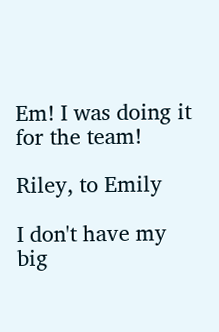Em! I was doing it for the team!

Riley, to Emily

I don't have my big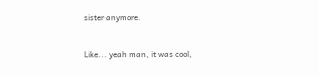sister anymore.


Like... yeah man, it was cool,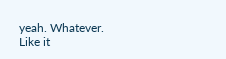yeah. Whatever. Like it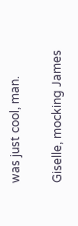was just cool, man.

Giselle, mocking James